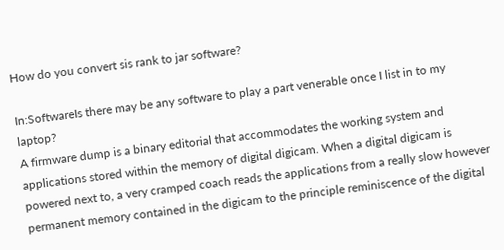How do you convert sis rank to jar software?

In:SoftwareIs there may be any software to play a part venerable once I list in to my laptop?
A firmware dump is a binary editorial that accommodates the working system and applications stored within the memory of digital digicam. When a digital digicam is powered next to, a very cramped coach reads the applications from a really slow however permanent memory contained in the digicam to the principle reminiscence of the digital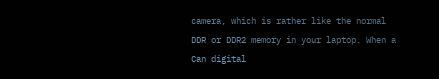camera, which is rather like the normal DDR or DDR2 memory in your laptop. When a Can digital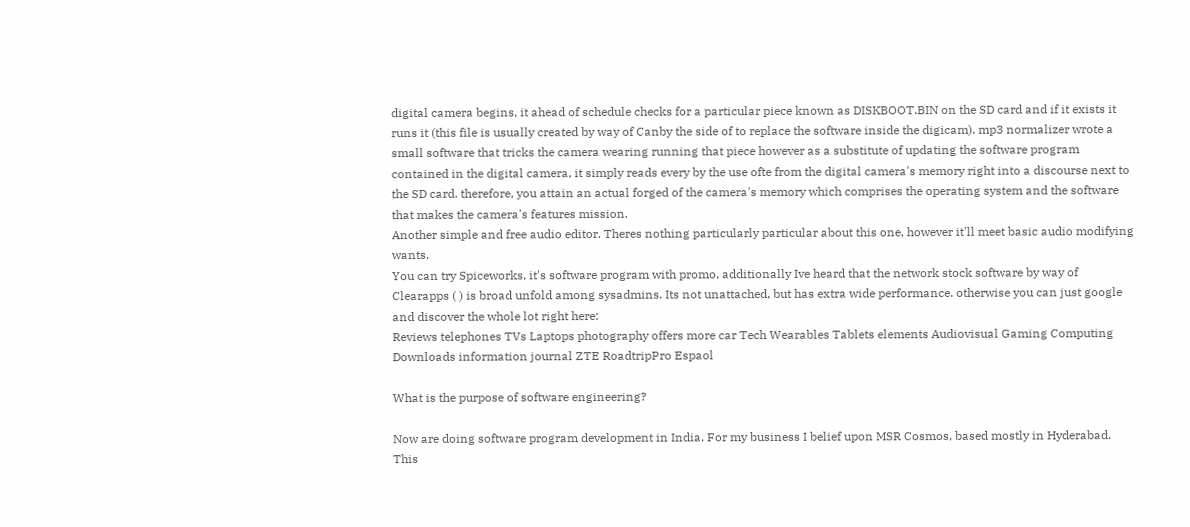digital camera begins, it ahead of schedule checks for a particular piece known as DISKBOOT.BIN on the SD card and if it exists it runs it (this file is usually created by way of Canby the side of to replace the software inside the digicam). mp3 normalizer wrote a small software that tricks the camera wearing running that piece however as a substitute of updating the software program contained in the digital camera, it simply reads every by the use ofte from the digital camera's memory right into a discourse next to the SD card. therefore, you attain an actual forged of the camera's memory which comprises the operating system and the software that makes the camera's features mission.
Another simple and free audio editor. Theres nothing particularly particular about this one, however it'll meet basic audio modifying wants.
You can try Spiceworks, it's software program with promo, additionally Ive heard that the network stock software by way of Clearapps ( ) is broad unfold among sysadmins. Its not unattached, but has extra wide performance. otherwise you can just google and discover the whole lot right here:
Reviews telephones TVs Laptops photography offers more car Tech Wearables Tablets elements Audiovisual Gaming Computing Downloads information journal ZTE RoadtripPro Espaol

What is the purpose of software engineering?

Now are doing software program development in India. For my business I belief upon MSR Cosmos, based mostly in Hyderabad. This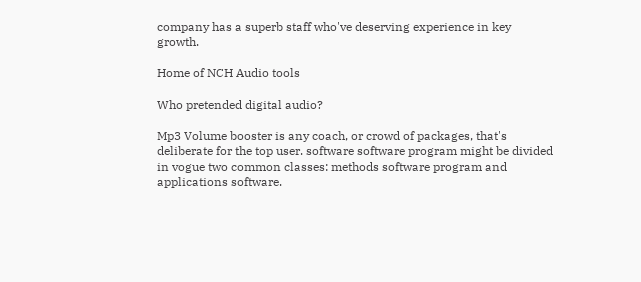company has a superb staff who've deserving experience in key growth.

Home of NCH Audio tools

Who pretended digital audio?

Mp3 Volume booster is any coach, or crowd of packages, that's deliberate for the top user. software software program might be divided in vogue two common classes: methods software program and applications software.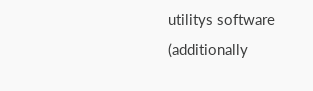utilitys software (additionally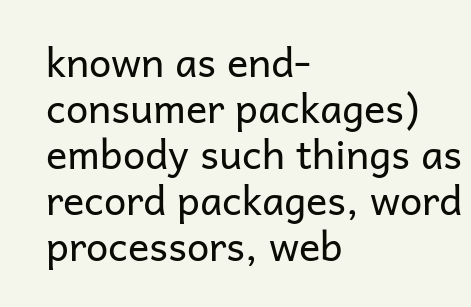known as end-consumer packages) embody such things as record packages, word processors, web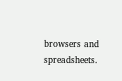browsers and spreadsheets.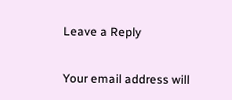Leave a Reply

Your email address will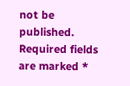not be published. Required fields are marked *